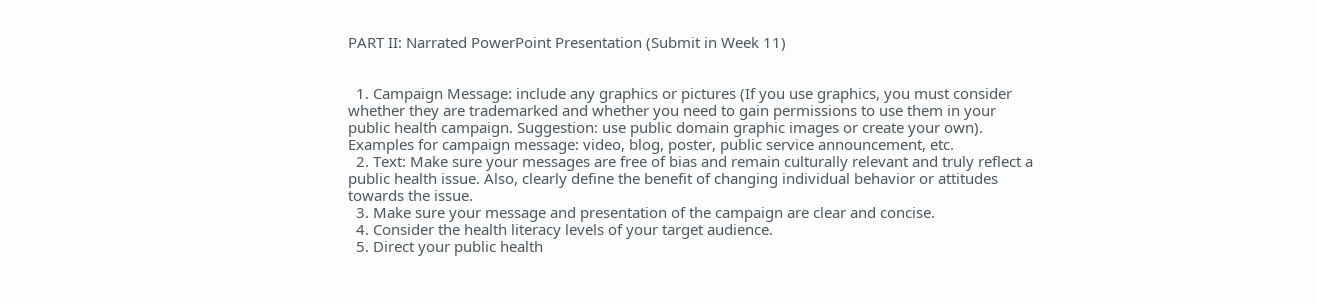PART II: Narrated PowerPoint Presentation (Submit in Week 11)


  1. Campaign Message: include any graphics or pictures (If you use graphics, you must consider whether they are trademarked and whether you need to gain permissions to use them in your public health campaign. Suggestion: use public domain graphic images or create your own). Examples for campaign message: video, blog, poster, public service announcement, etc.
  2. Text: Make sure your messages are free of bias and remain culturally relevant and truly reflect a public health issue. Also, clearly define the benefit of changing individual behavior or attitudes towards the issue.
  3. Make sure your message and presentation of the campaign are clear and concise.
  4. Consider the health literacy levels of your target audience.
  5. Direct your public health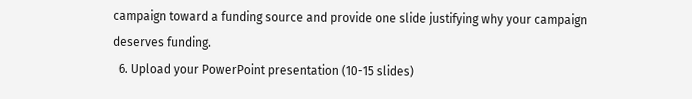campaign toward a funding source and provide one slide justifying why your campaign deserves funding.
  6. Upload your PowerPoint presentation (10-15 slides)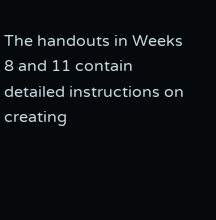The handouts in Weeks 8 and 11 contain detailed instructions on creating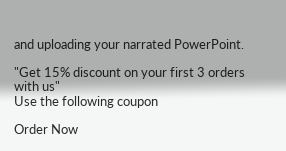and uploading your narrated PowerPoint.

"Get 15% discount on your first 3 orders with us"
Use the following coupon

Order Now